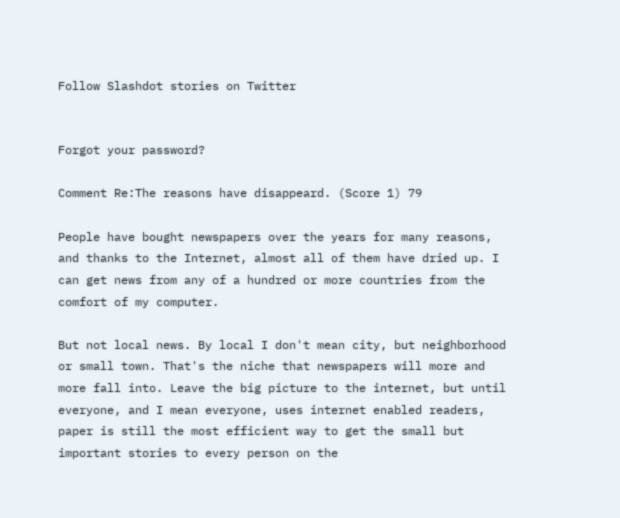Follow Slashdot stories on Twitter


Forgot your password?

Comment Re:The reasons have disappeard. (Score 1) 79

People have bought newspapers over the years for many reasons, and thanks to the Internet, almost all of them have dried up. I can get news from any of a hundred or more countries from the comfort of my computer.

But not local news. By local I don't mean city, but neighborhood or small town. That's the niche that newspapers will more and more fall into. Leave the big picture to the internet, but until everyone, and I mean everyone, uses internet enabled readers, paper is still the most efficient way to get the small but important stories to every person on the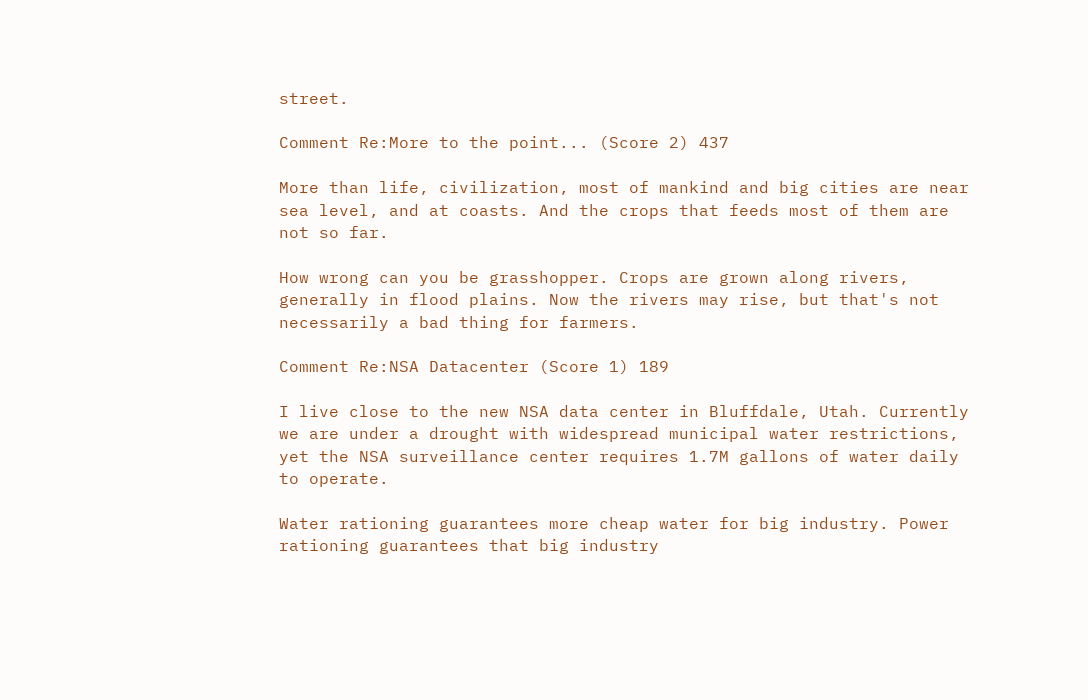street.

Comment Re:More to the point... (Score 2) 437

More than life, civilization, most of mankind and big cities are near sea level, and at coasts. And the crops that feeds most of them are not so far.

How wrong can you be grasshopper. Crops are grown along rivers, generally in flood plains. Now the rivers may rise, but that's not necessarily a bad thing for farmers.

Comment Re:NSA Datacenter (Score 1) 189

I live close to the new NSA data center in Bluffdale, Utah. Currently we are under a drought with widespread municipal water restrictions, yet the NSA surveillance center requires 1.7M gallons of water daily to operate.

Water rationing guarantees more cheap water for big industry. Power rationing guarantees that big industry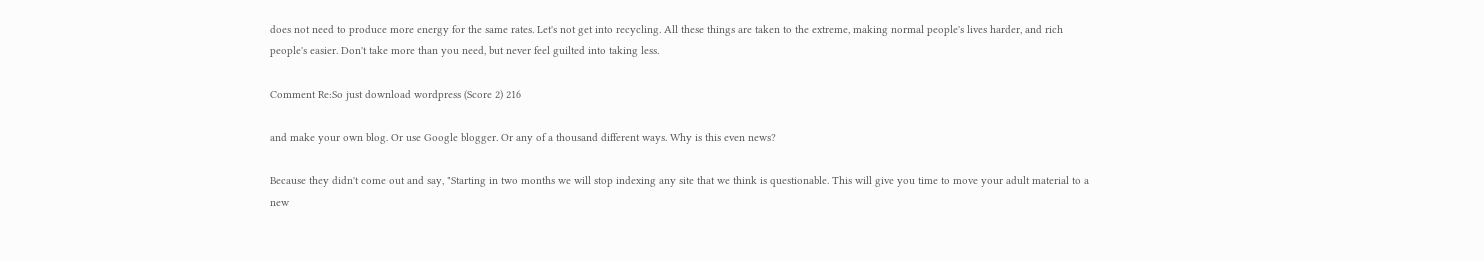does not need to produce more energy for the same rates. Let's not get into recycling. All these things are taken to the extreme, making normal people's lives harder, and rich people's easier. Don't take more than you need, but never feel guilted into taking less.

Comment Re:So just download wordpress (Score 2) 216

and make your own blog. Or use Google blogger. Or any of a thousand different ways. Why is this even news?

Because they didn't come out and say, "Starting in two months we will stop indexing any site that we think is questionable. This will give you time to move your adult material to a new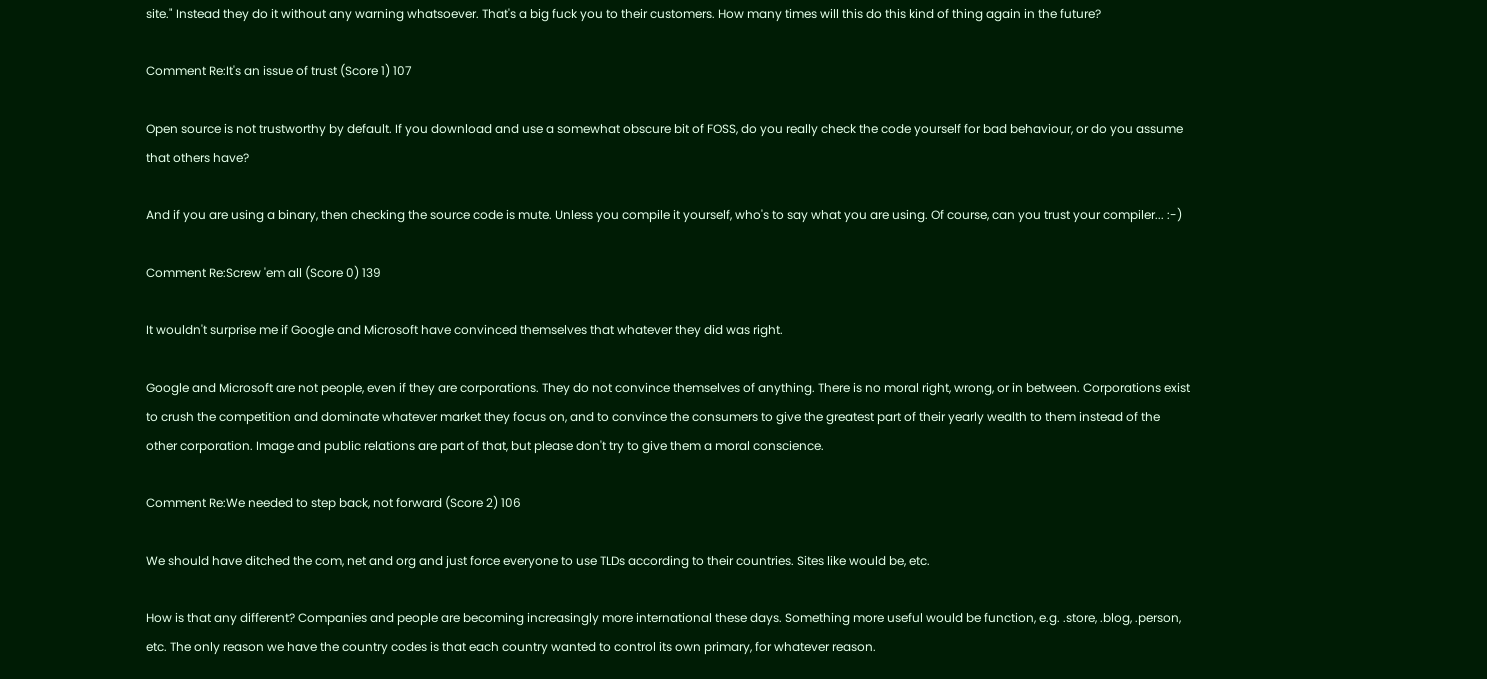site." Instead they do it without any warning whatsoever. That's a big fuck you to their customers. How many times will this do this kind of thing again in the future?

Comment Re:It's an issue of trust (Score 1) 107

Open source is not trustworthy by default. If you download and use a somewhat obscure bit of FOSS, do you really check the code yourself for bad behaviour, or do you assume that others have?

And if you are using a binary, then checking the source code is mute. Unless you compile it yourself, who's to say what you are using. Of course, can you trust your compiler... :-)

Comment Re:Screw 'em all (Score 0) 139

It wouldn't surprise me if Google and Microsoft have convinced themselves that whatever they did was right.

Google and Microsoft are not people, even if they are corporations. They do not convince themselves of anything. There is no moral right, wrong, or in between. Corporations exist to crush the competition and dominate whatever market they focus on, and to convince the consumers to give the greatest part of their yearly wealth to them instead of the other corporation. Image and public relations are part of that, but please don't try to give them a moral conscience.

Comment Re:We needed to step back, not forward (Score 2) 106

We should have ditched the com, net and org and just force everyone to use TLDs according to their countries. Sites like would be, etc.

How is that any different? Companies and people are becoming increasingly more international these days. Something more useful would be function, e.g. .store, .blog, .person, etc. The only reason we have the country codes is that each country wanted to control its own primary, for whatever reason.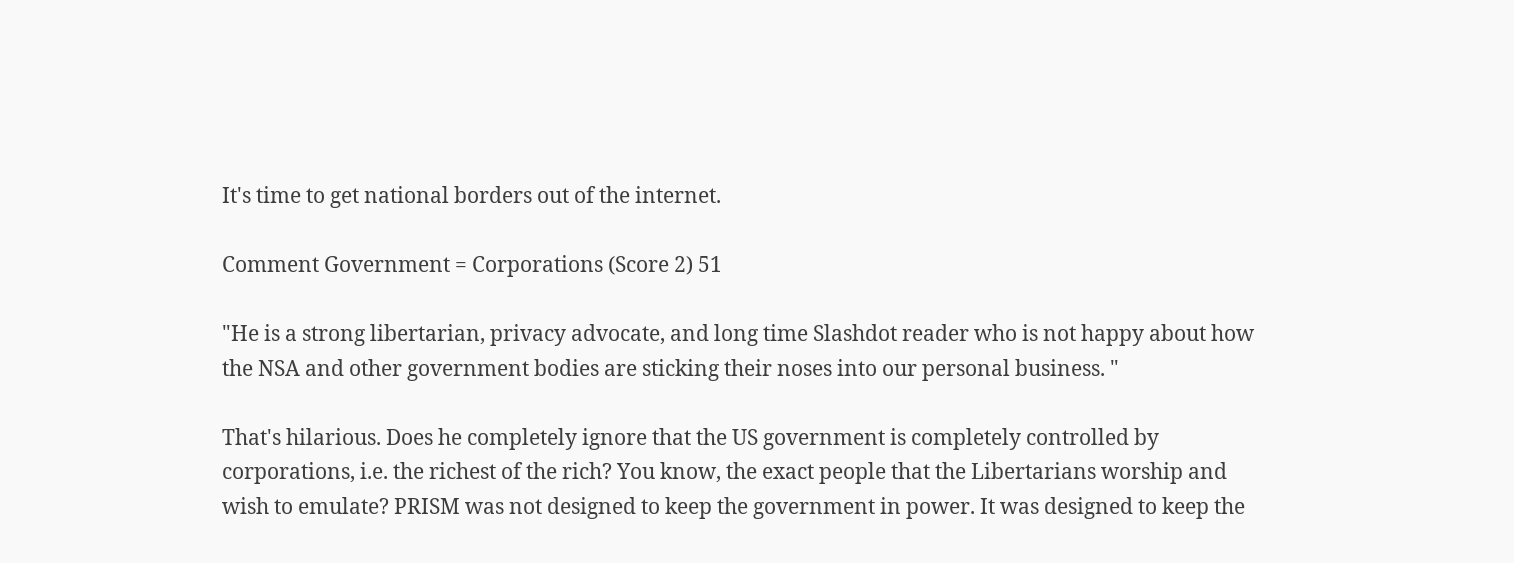It's time to get national borders out of the internet.

Comment Government = Corporations (Score 2) 51

"He is a strong libertarian, privacy advocate, and long time Slashdot reader who is not happy about how the NSA and other government bodies are sticking their noses into our personal business. "

That's hilarious. Does he completely ignore that the US government is completely controlled by corporations, i.e. the richest of the rich? You know, the exact people that the Libertarians worship and wish to emulate? PRISM was not designed to keep the government in power. It was designed to keep the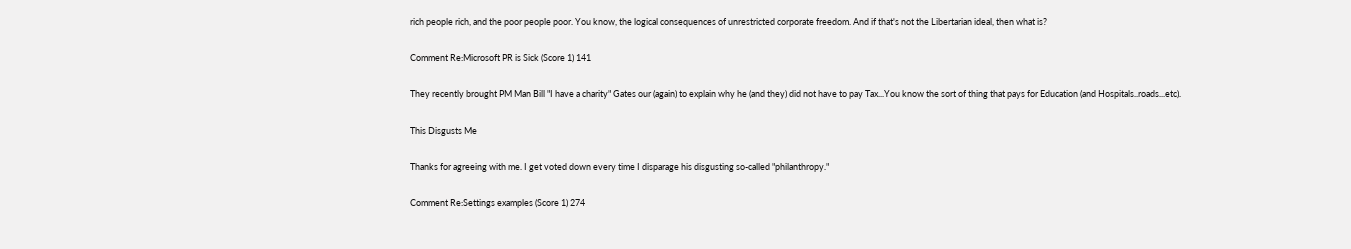rich people rich, and the poor people poor. You know, the logical consequences of unrestricted corporate freedom. And if that's not the Libertarian ideal, then what is?

Comment Re:Microsoft PR is Sick (Score 1) 141

They recently brought PM Man Bill "I have a charity" Gates our (again) to explain why he (and they) did not have to pay Tax...You know the sort of thing that pays for Education (and Hospitals..roads...etc).

This Disgusts Me

Thanks for agreeing with me. I get voted down every time I disparage his disgusting so-called "philanthropy."

Comment Re:Settings examples (Score 1) 274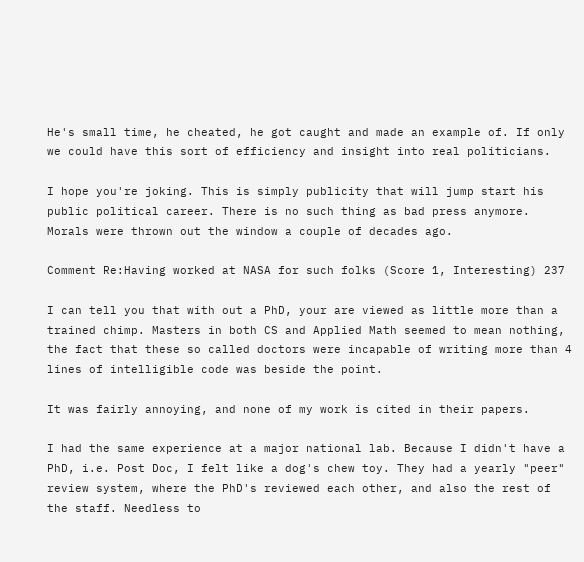He's small time, he cheated, he got caught and made an example of. If only we could have this sort of efficiency and insight into real politicians.

I hope you're joking. This is simply publicity that will jump start his public political career. There is no such thing as bad press anymore. Morals were thrown out the window a couple of decades ago.

Comment Re:Having worked at NASA for such folks (Score 1, Interesting) 237

I can tell you that with out a PhD, your are viewed as little more than a trained chimp. Masters in both CS and Applied Math seemed to mean nothing, the fact that these so called doctors were incapable of writing more than 4 lines of intelligible code was beside the point.

It was fairly annoying, and none of my work is cited in their papers.

I had the same experience at a major national lab. Because I didn't have a PhD, i.e. Post Doc, I felt like a dog's chew toy. They had a yearly "peer" review system, where the PhD's reviewed each other, and also the rest of the staff. Needless to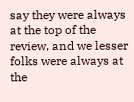say they were always at the top of the review, and we lesser folks were always at the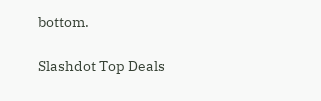bottom.

Slashdot Top Deals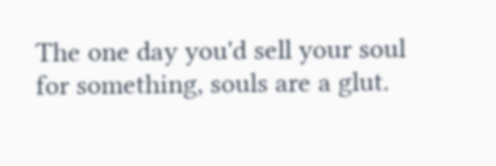The one day you'd sell your soul for something, souls are a glut.